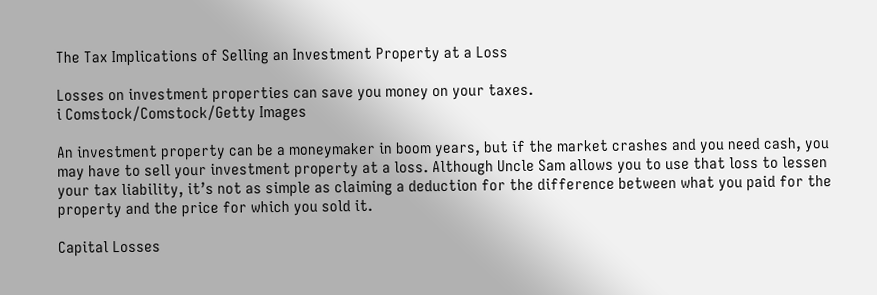The Tax Implications of Selling an Investment Property at a Loss

Losses on investment properties can save you money on your taxes.
i Comstock/Comstock/Getty Images

An investment property can be a moneymaker in boom years, but if the market crashes and you need cash, you may have to sell your investment property at a loss. Although Uncle Sam allows you to use that loss to lessen your tax liability, it’s not as simple as claiming a deduction for the difference between what you paid for the property and the price for which you sold it.

Capital Losses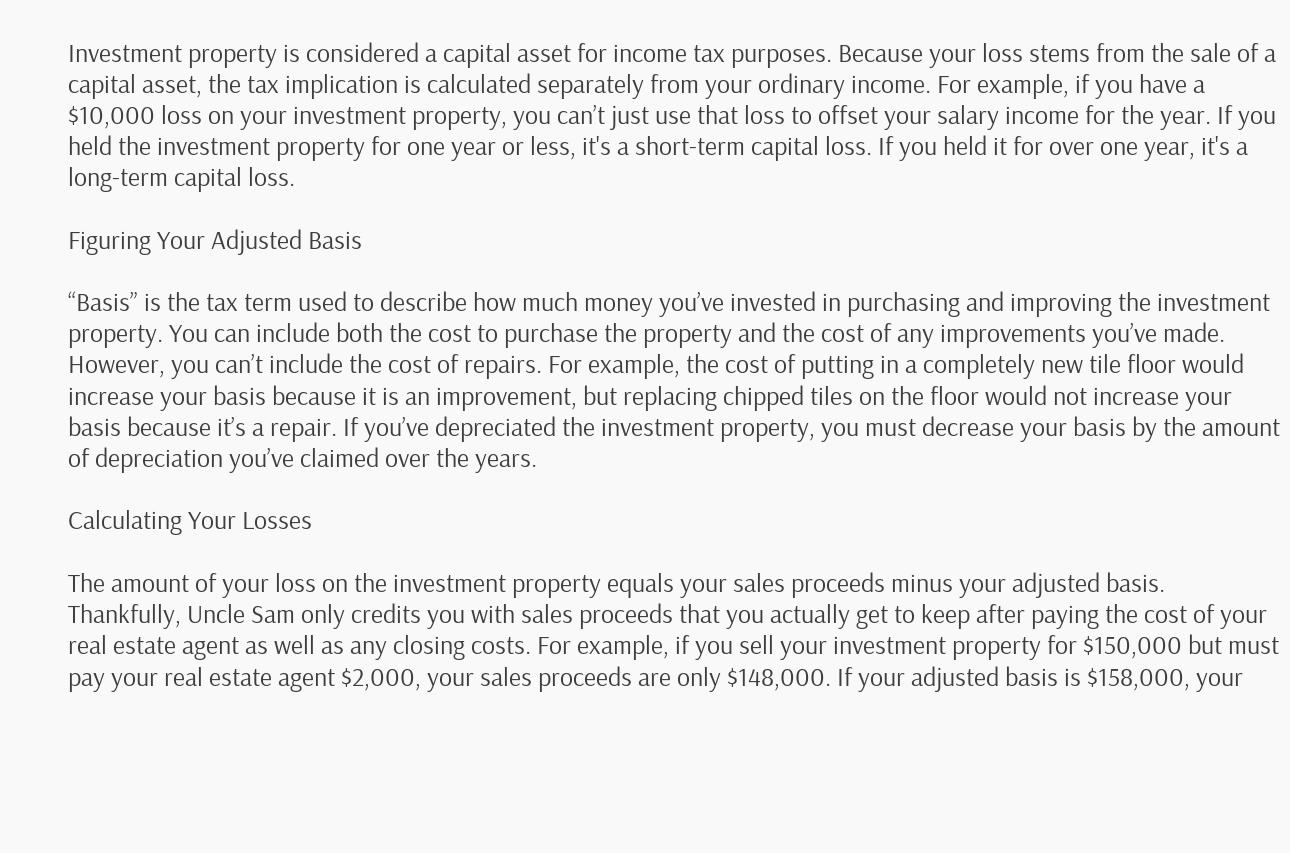Investment property is considered a capital asset for income tax purposes. Because your loss stems from the sale of a capital asset, the tax implication is calculated separately from your ordinary income. For example, if you have a $10,000 loss on your investment property, you can’t just use that loss to offset your salary income for the year. If you held the investment property for one year or less, it's a short-term capital loss. If you held it for over one year, it's a long-term capital loss.

Figuring Your Adjusted Basis

“Basis” is the tax term used to describe how much money you’ve invested in purchasing and improving the investment property. You can include both the cost to purchase the property and the cost of any improvements you’ve made. However, you can’t include the cost of repairs. For example, the cost of putting in a completely new tile floor would increase your basis because it is an improvement, but replacing chipped tiles on the floor would not increase your basis because it’s a repair. If you’ve depreciated the investment property, you must decrease your basis by the amount of depreciation you’ve claimed over the years.

Calculating Your Losses

The amount of your loss on the investment property equals your sales proceeds minus your adjusted basis. Thankfully, Uncle Sam only credits you with sales proceeds that you actually get to keep after paying the cost of your real estate agent as well as any closing costs. For example, if you sell your investment property for $150,000 but must pay your real estate agent $2,000, your sales proceeds are only $148,000. If your adjusted basis is $158,000, your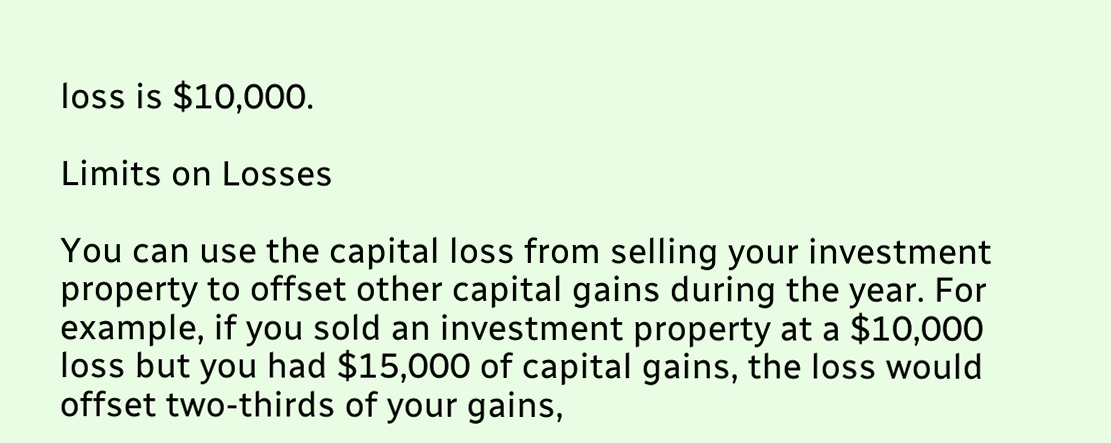loss is $10,000.

Limits on Losses

You can use the capital loss from selling your investment property to offset other capital gains during the year. For example, if you sold an investment property at a $10,000 loss but you had $15,000 of capital gains, the loss would offset two-thirds of your gains,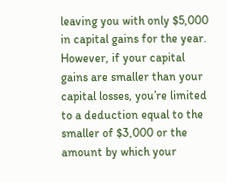leaving you with only $5,000 in capital gains for the year. However, if your capital gains are smaller than your capital losses, you’re limited to a deduction equal to the smaller of $3,000 or the amount by which your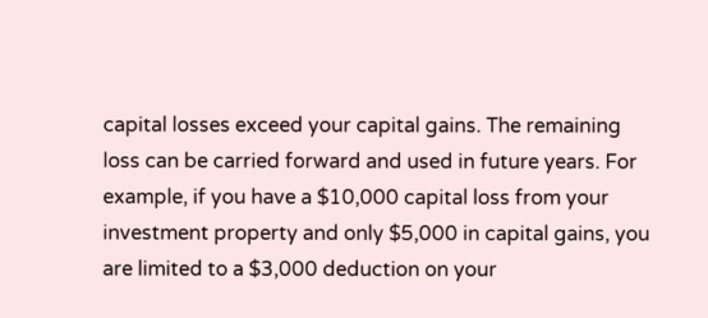capital losses exceed your capital gains. The remaining loss can be carried forward and used in future years. For example, if you have a $10,000 capital loss from your investment property and only $5,000 in capital gains, you are limited to a $3,000 deduction on your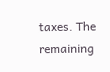taxes. The remaining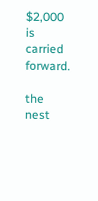$2,000 is carried forward.

the nest